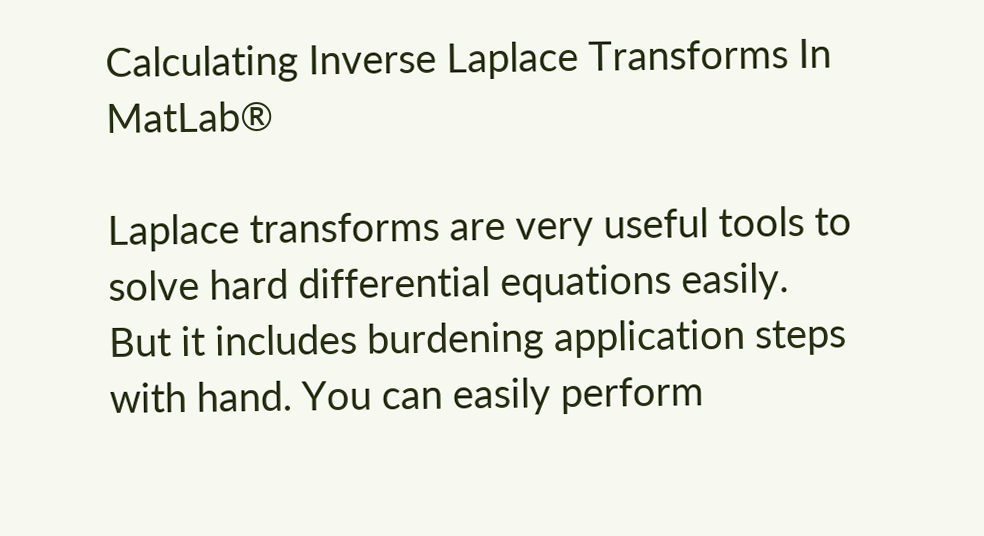Calculating Inverse Laplace Transforms In MatLab®

Laplace transforms are very useful tools to solve hard differential equations easily. But it includes burdening application steps with hand. You can easily perform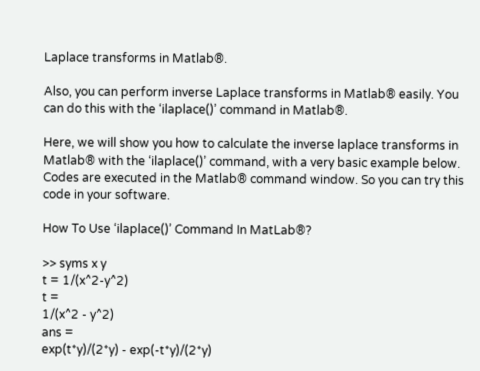Laplace transforms in Matlab®.

Also, you can perform inverse Laplace transforms in Matlab® easily. You can do this with the ‘ilaplace()’ command in Matlab®.

Here, we will show you how to calculate the inverse laplace transforms in Matlab® with the ‘ilaplace()’ command, with a very basic example below. Codes are executed in the Matlab® command window. So you can try this code in your software.

How To Use ‘ilaplace()’ Command In MatLab®?

>> syms x y
t = 1/(x^2-y^2)
t =
1/(x^2 - y^2)
ans =
exp(t*y)/(2*y) - exp(-t*y)/(2*y)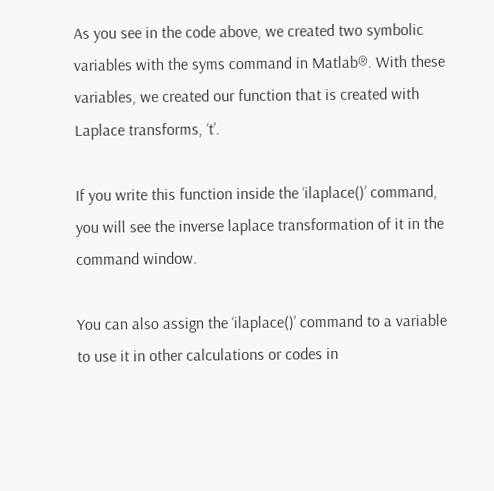As you see in the code above, we created two symbolic variables with the syms command in Matlab®. With these variables, we created our function that is created with Laplace transforms, ‘t’.

If you write this function inside the ‘ilaplace()’ command, you will see the inverse laplace transformation of it in the command window.

You can also assign the ‘ilaplace()’ command to a variable to use it in other calculations or codes in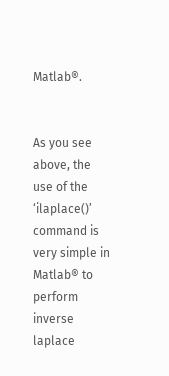Matlab®.


As you see above, the use of the ‘ilaplace()’ command is very simple in Matlab® to perform inverse laplace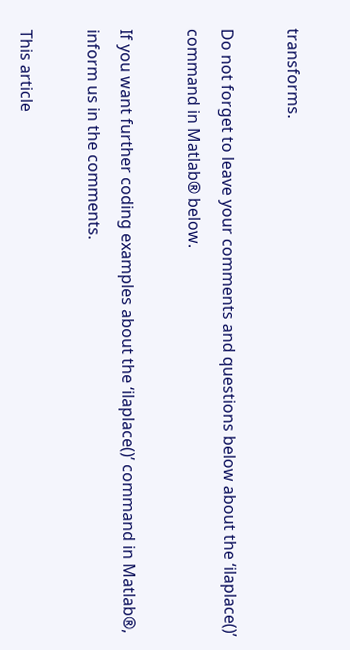transforms.

Do not forget to leave your comments and questions below about the ‘ilaplace()’ command in Matlab® below.

If you want further coding examples about the ‘ilaplace()’ command in Matlab®, inform us in the comments.

This article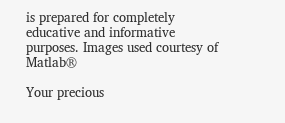is prepared for completely educative and informative purposes. Images used courtesy of Matlab®

Your precious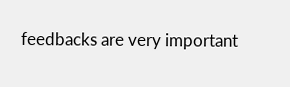feedbacks are very important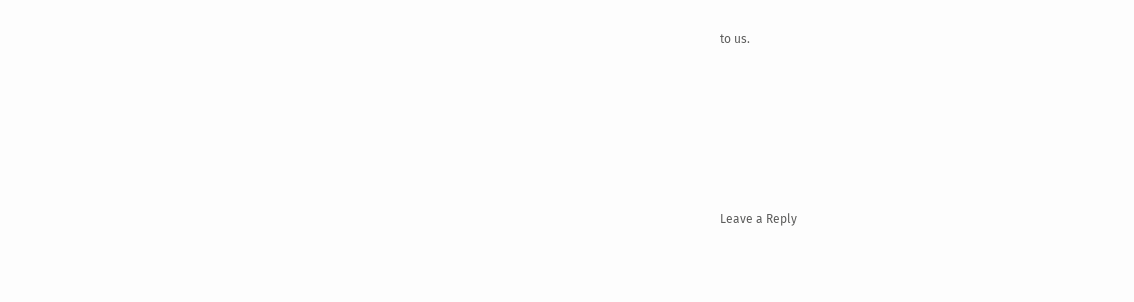to us.






Leave a Reply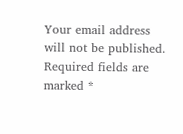Your email address will not be published. Required fields are marked *